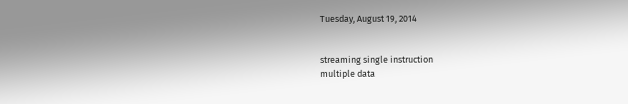Tuesday, August 19, 2014


streaming single instruction
multiple data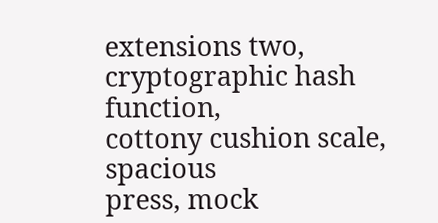extensions two,
cryptographic hash function,
cottony cushion scale, spacious
press, mock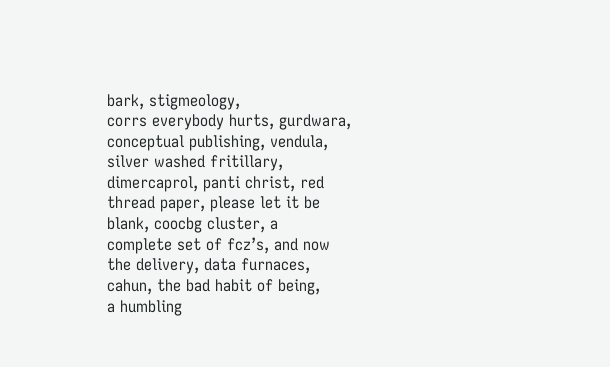bark, stigmeology,
corrs everybody hurts, gurdwara,
conceptual publishing, vendula,
silver washed fritillary,
dimercaprol, panti christ, red
thread paper, please let it be
blank, coocbg cluster, a
complete set of fcz’s, and now
the delivery, data furnaces,
cahun, the bad habit of being,
a humbling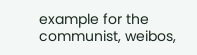example for the
communist, weibos,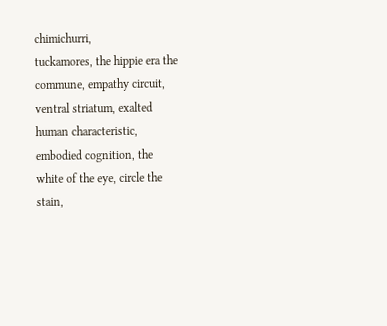chimichurri,
tuckamores, the hippie era the
commune, empathy circuit,
ventral striatum, exalted
human characteristic,
embodied cognition, the
white of the eye, circle the
stain,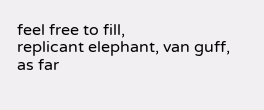feel free to fill,
replicant elephant, van guff,
as far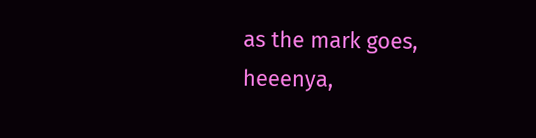as the mark goes,
heeenya,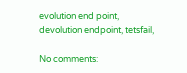evolution end point,
devolution endpoint, tetsfail,

No comments: